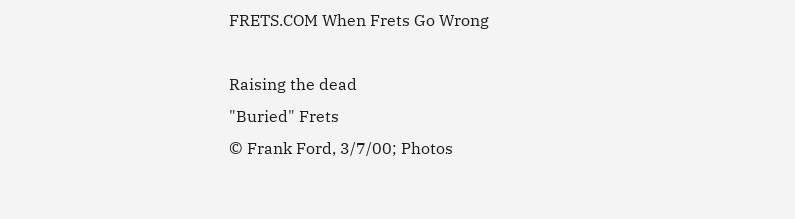FRETS.COM When Frets Go Wrong

Raising the dead
"Buried" Frets
© Frank Ford, 3/7/00; Photos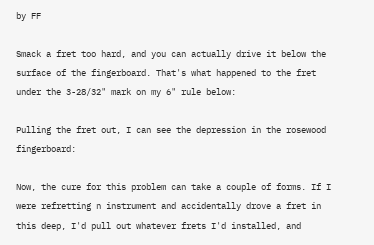by FF

Smack a fret too hard, and you can actually drive it below the surface of the fingerboard. That's what happened to the fret under the 3-28/32" mark on my 6" rule below:

Pulling the fret out, I can see the depression in the rosewood fingerboard:

Now, the cure for this problem can take a couple of forms. If I were refretting n instrument and accidentally drove a fret in this deep, I'd pull out whatever frets I'd installed, and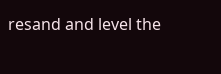resand and level the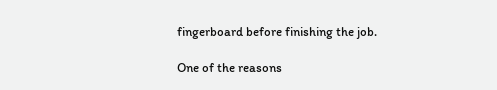fingerboard before finishing the job.

One of the reasons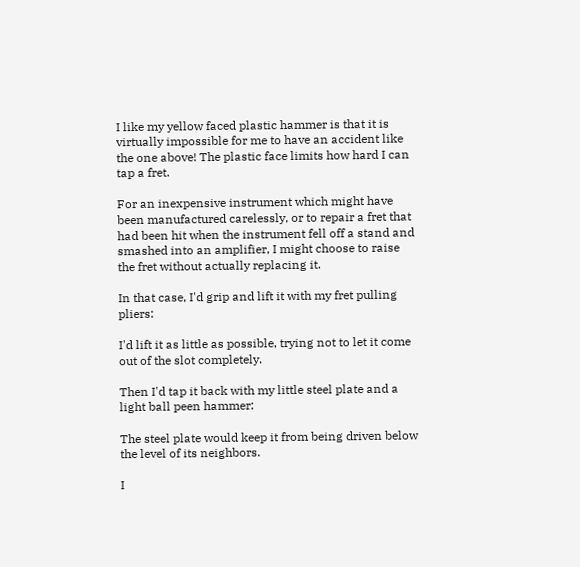I like my yellow faced plastic hammer is that it is virtually impossible for me to have an accident like the one above! The plastic face limits how hard I can tap a fret.

For an inexpensive instrument which might have been manufactured carelessly, or to repair a fret that had been hit when the instrument fell off a stand and smashed into an amplifier, I might choose to raise the fret without actually replacing it.

In that case, I'd grip and lift it with my fret pulling pliers:

I'd lift it as little as possible, trying not to let it come out of the slot completely.

Then I'd tap it back with my little steel plate and a light ball peen hammer:

The steel plate would keep it from being driven below the level of its neighbors.

I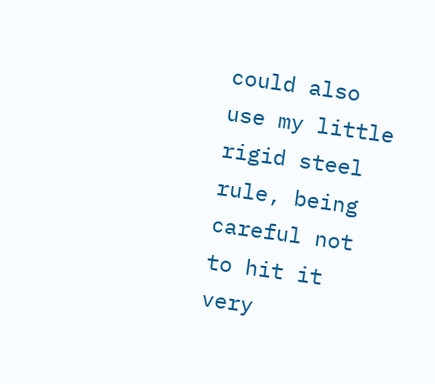could also use my little rigid steel rule, being careful not to hit it very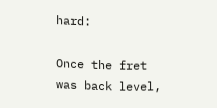hard:

Once the fret was back level,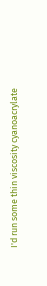I'd run some thin viscosity cyanoacrylate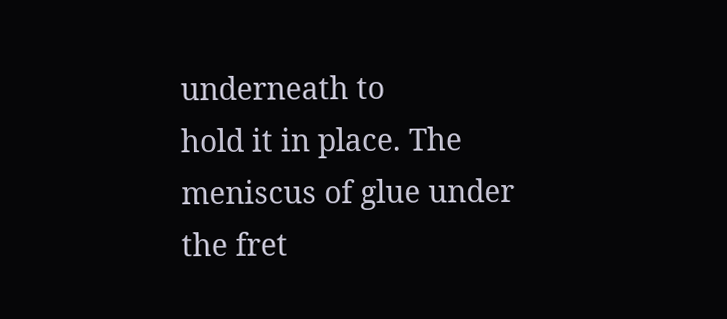underneath to
hold it in place. The meniscus of glue under the fret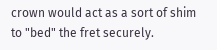crown would act as a sort of shim to "bed" the fret securely.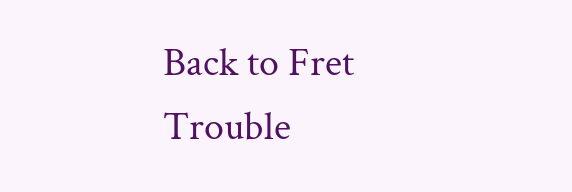Back to Fret Trouble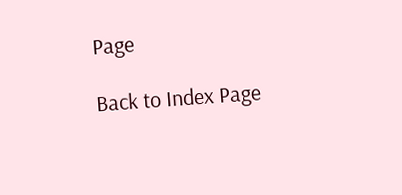Page

Back to Index Page